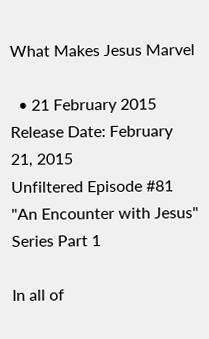What Makes Jesus Marvel

  • 21 February 2015
Release Date: February 21, 2015
Unfiltered Episode #81
"An Encounter with Jesus" Series Part 1

In all of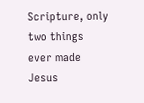Scripture, only two things ever made Jesus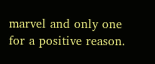marvel and only one for a positive reason.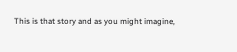This is that story and as you might imagine,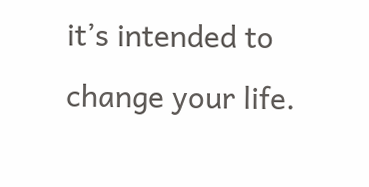it’s intended to change your life.